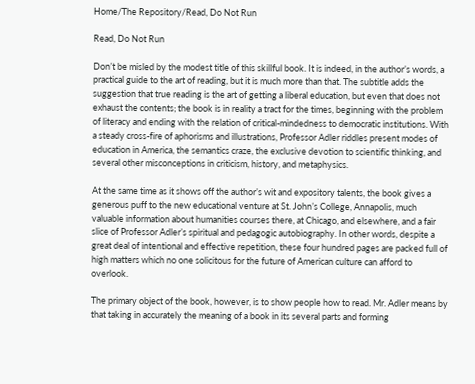Home/The Repository/Read, Do Not Run

Read, Do Not Run

Don’t be misled by the modest title of this skillful book. It is indeed, in the author’s words, a practical guide to the art of reading, but it is much more than that. The subtitle adds the suggestion that true reading is the art of getting a liberal education, but even that does not exhaust the contents; the book is in reality a tract for the times, beginning with the problem of literacy and ending with the relation of critical-mindedness to democratic institutions. With a steady cross-fire of aphorisms and illustrations, Professor Adler riddles present modes of education in America, the semantics craze, the exclusive devotion to scientific thinking, and several other misconceptions in criticism, history, and metaphysics.

At the same time as it shows off the author’s wit and expository talents, the book gives a generous puff to the new educational venture at St. John’s College, Annapolis, much valuable information about humanities courses there, at Chicago, and elsewhere, and a fair slice of Professor Adler’s spiritual and pedagogic autobiography. In other words, despite a great deal of intentional and effective repetition, these four hundred pages are packed full of high matters which no one solicitous for the future of American culture can afford to overlook.

The primary object of the book, however, is to show people how to read. Mr. Adler means by that taking in accurately the meaning of a book in its several parts and forming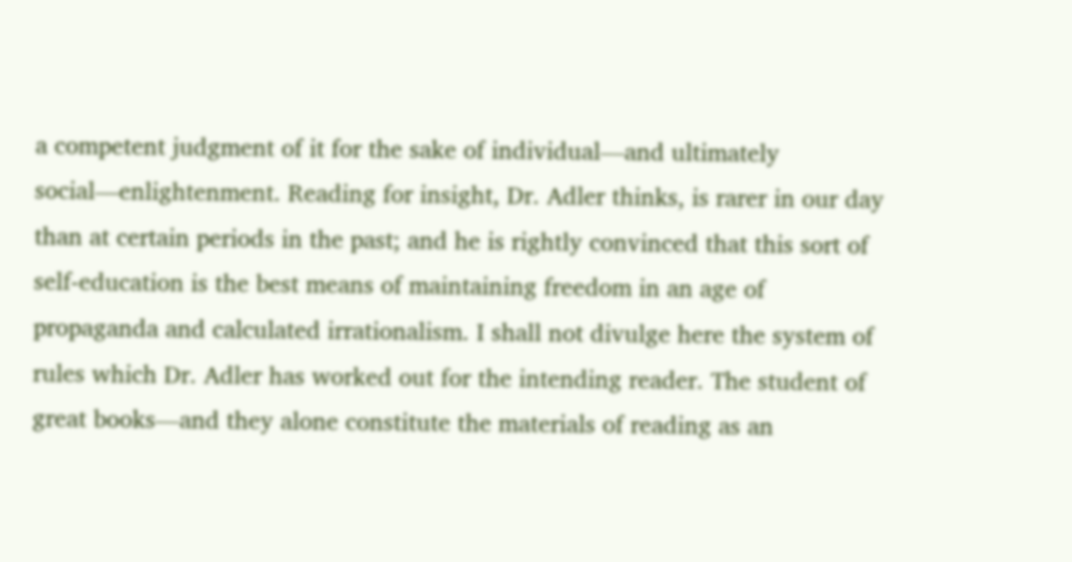a competent judgment of it for the sake of individual—and ultimately social—enlightenment. Reading for insight, Dr. Adler thinks, is rarer in our day than at certain periods in the past; and he is rightly convinced that this sort of self-education is the best means of maintaining freedom in an age of propaganda and calculated irrationalism. I shall not divulge here the system of rules which Dr. Adler has worked out for the intending reader. The student of great books—and they alone constitute the materials of reading as an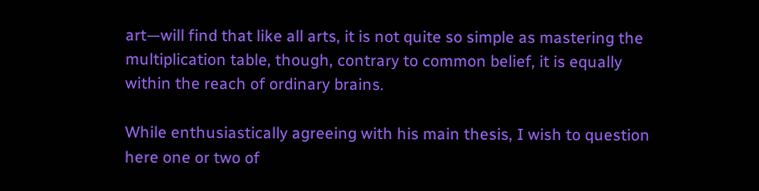art—will find that like all arts, it is not quite so simple as mastering the multiplication table, though, contrary to common belief, it is equally within the reach of ordinary brains.

While enthusiastically agreeing with his main thesis, I wish to question here one or two of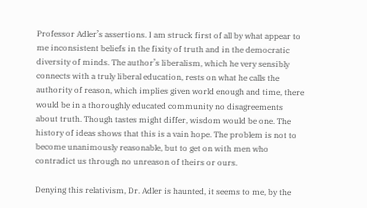Professor Adler’s assertions. I am struck first of all by what appear to me inconsistent beliefs in the fixity of truth and in the democratic diversity of minds. The author’s liberalism, which he very sensibly connects with a truly liberal education, rests on what he calls the authority of reason, which implies given world enough and time, there would be in a thoroughly educated community no disagreements about truth. Though tastes might differ, wisdom would be one. The history of ideas shows that this is a vain hope. The problem is not to become unanimously reasonable, but to get on with men who contradict us through no unreason of theirs or ours.

Denying this relativism, Dr. Adler is haunted, it seems to me, by the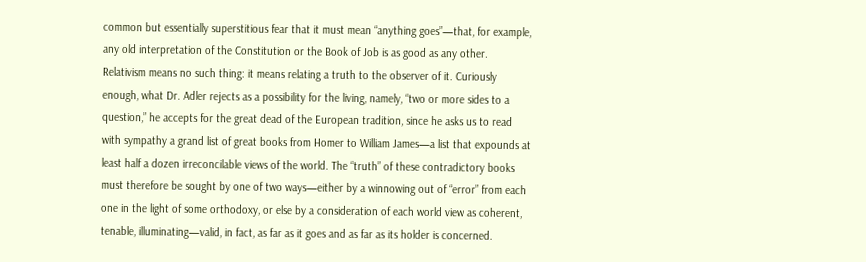common but essentially superstitious fear that it must mean “anything goes”—that, for example, any old interpretation of the Constitution or the Book of Job is as good as any other. Relativism means no such thing: it means relating a truth to the observer of it. Curiously enough, what Dr. Adler rejects as a possibility for the living, namely, “two or more sides to a question,” he accepts for the great dead of the European tradition, since he asks us to read with sympathy a grand list of great books from Homer to William James—a list that expounds at least half a dozen irreconcilable views of the world. The “truth” of these contradictory books must therefore be sought by one of two ways—either by a winnowing out of “error” from each one in the light of some orthodoxy, or else by a consideration of each world view as coherent, tenable, illuminating—valid, in fact, as far as it goes and as far as its holder is concerned.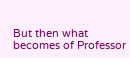But then what becomes of Professor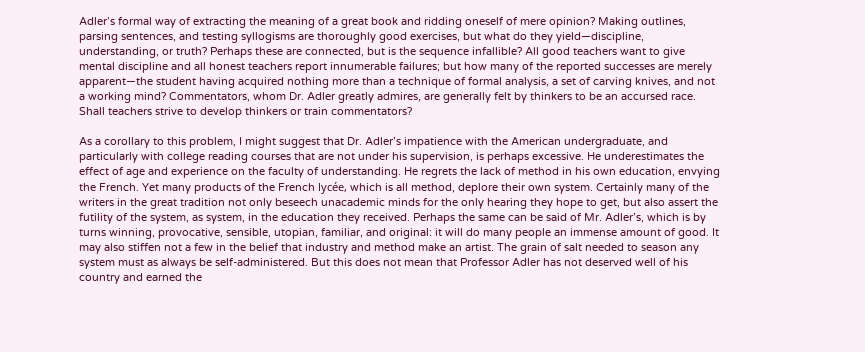Adler’s formal way of extracting the meaning of a great book and ridding oneself of mere opinion? Making outlines, parsing sentences, and testing syllogisms are thoroughly good exercises, but what do they yield—discipline, understanding, or truth? Perhaps these are connected, but is the sequence infallible? All good teachers want to give mental discipline and all honest teachers report innumerable failures; but how many of the reported successes are merely apparent—the student having acquired nothing more than a technique of formal analysis, a set of carving knives, and not a working mind? Commentators, whom Dr. Adler greatly admires, are generally felt by thinkers to be an accursed race. Shall teachers strive to develop thinkers or train commentators?

As a corollary to this problem, I might suggest that Dr. Adler’s impatience with the American undergraduate, and particularly with college reading courses that are not under his supervision, is perhaps excessive. He underestimates the effect of age and experience on the faculty of understanding. He regrets the lack of method in his own education, envying the French. Yet many products of the French lycée, which is all method, deplore their own system. Certainly many of the writers in the great tradition not only beseech unacademic minds for the only hearing they hope to get, but also assert the futility of the system, as system, in the education they received. Perhaps the same can be said of Mr. Adler’s, which is by turns winning, provocative, sensible, utopian, familiar, and original: it will do many people an immense amount of good. It may also stiffen not a few in the belief that industry and method make an artist. The grain of salt needed to season any system must as always be self-administered. But this does not mean that Professor Adler has not deserved well of his country and earned the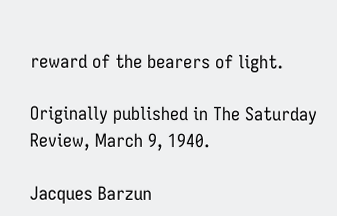reward of the bearers of light.

Originally published in The Saturday Review, March 9, 1940.

Jacques Barzun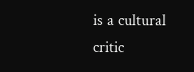is a cultural critic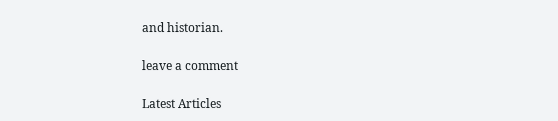and historian.

leave a comment

Latest Articles